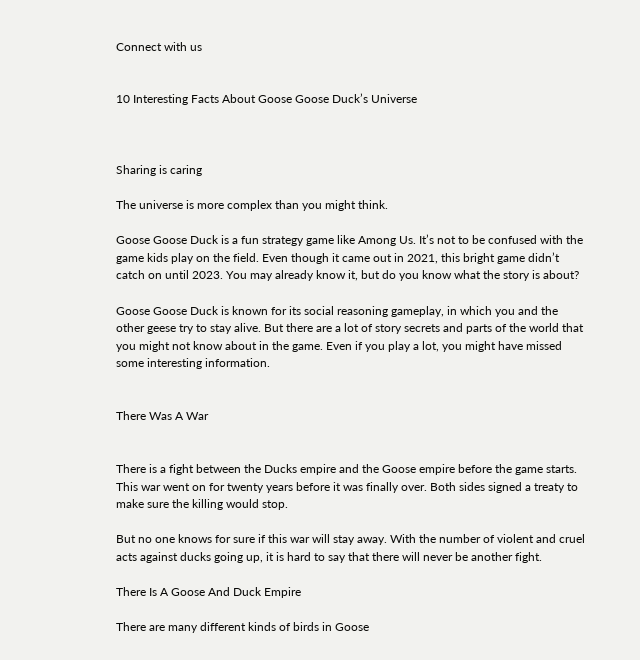Connect with us


10 Interesting Facts About Goose Goose Duck’s Universe



Sharing is caring

The universe is more complex than you might think.

Goose Goose Duck is a fun strategy game like Among Us. It’s not to be confused with the game kids play on the field. Even though it came out in 2021, this bright game didn’t catch on until 2023. You may already know it, but do you know what the story is about?

Goose Goose Duck is known for its social reasoning gameplay, in which you and the other geese try to stay alive. But there are a lot of story secrets and parts of the world that you might not know about in the game. Even if you play a lot, you might have missed some interesting information.


There Was A War


There is a fight between the Ducks empire and the Goose empire before the game starts. This war went on for twenty years before it was finally over. Both sides signed a treaty to make sure the killing would stop.

But no one knows for sure if this war will stay away. With the number of violent and cruel acts against ducks going up, it is hard to say that there will never be another fight.

There Is A Goose And Duck Empire

There are many different kinds of birds in Goose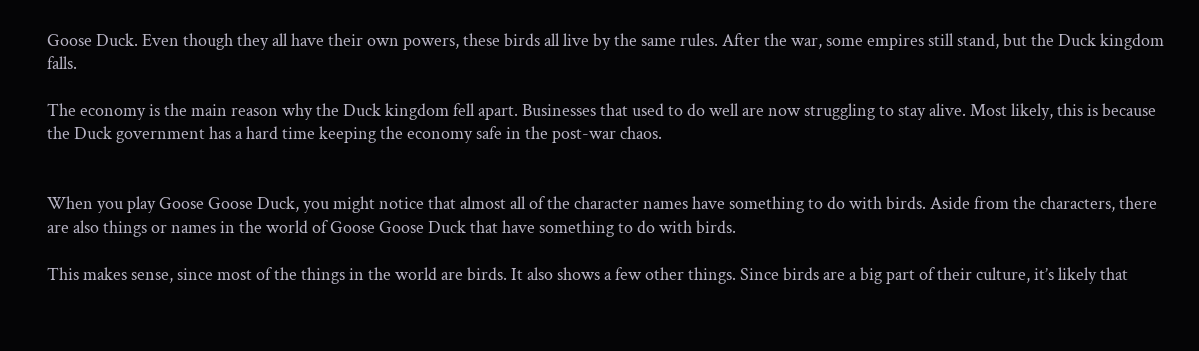Goose Duck. Even though they all have their own powers, these birds all live by the same rules. After the war, some empires still stand, but the Duck kingdom falls.

The economy is the main reason why the Duck kingdom fell apart. Businesses that used to do well are now struggling to stay alive. Most likely, this is because the Duck government has a hard time keeping the economy safe in the post-war chaos.


When you play Goose Goose Duck, you might notice that almost all of the character names have something to do with birds. Aside from the characters, there are also things or names in the world of Goose Goose Duck that have something to do with birds.

This makes sense, since most of the things in the world are birds. It also shows a few other things. Since birds are a big part of their culture, it’s likely that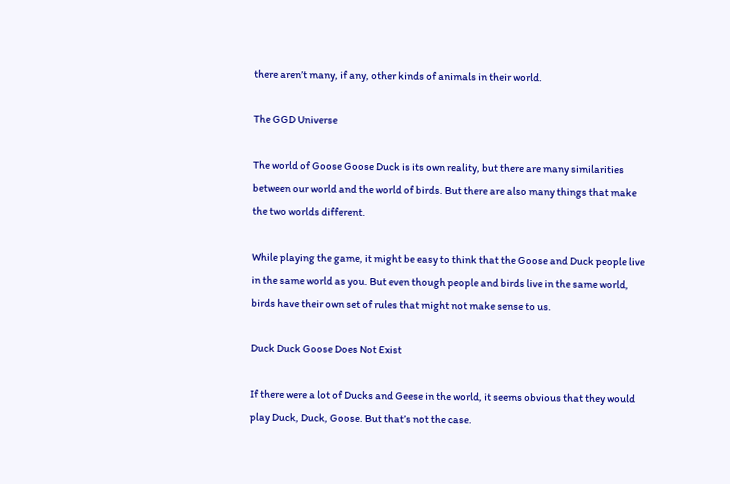there aren’t many, if any, other kinds of animals in their world.

The GGD Universe

The world of Goose Goose Duck is its own reality, but there are many similarities between our world and the world of birds. But there are also many things that make the two worlds different.

While playing the game, it might be easy to think that the Goose and Duck people live in the same world as you. But even though people and birds live in the same world, birds have their own set of rules that might not make sense to us.

Duck Duck Goose Does Not Exist

If there were a lot of Ducks and Geese in the world, it seems obvious that they would play Duck, Duck, Goose. But that’s not the case.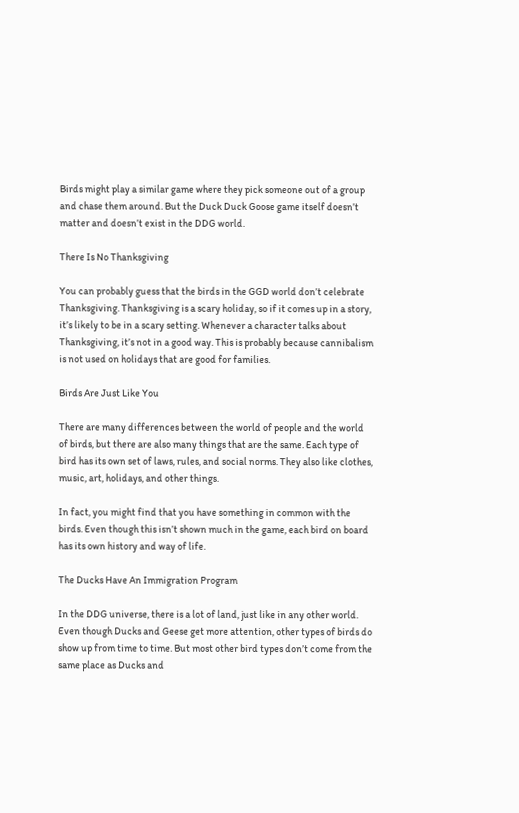Birds might play a similar game where they pick someone out of a group and chase them around. But the Duck Duck Goose game itself doesn’t matter and doesn’t exist in the DDG world.

There Is No Thanksgiving

You can probably guess that the birds in the GGD world don’t celebrate Thanksgiving. Thanksgiving is a scary holiday, so if it comes up in a story, it’s likely to be in a scary setting. Whenever a character talks about Thanksgiving, it’s not in a good way. This is probably because cannibalism is not used on holidays that are good for families.

Birds Are Just Like You

There are many differences between the world of people and the world of birds, but there are also many things that are the same. Each type of bird has its own set of laws, rules, and social norms. They also like clothes, music, art, holidays, and other things.

In fact, you might find that you have something in common with the birds. Even though this isn’t shown much in the game, each bird on board has its own history and way of life.

The Ducks Have An Immigration Program

In the DDG universe, there is a lot of land, just like in any other world. Even though Ducks and Geese get more attention, other types of birds do show up from time to time. But most other bird types don’t come from the same place as Ducks and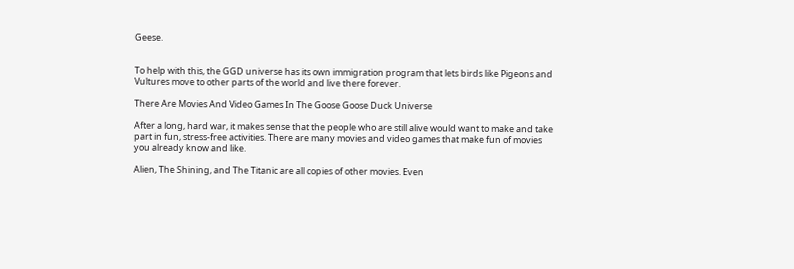Geese.


To help with this, the GGD universe has its own immigration program that lets birds like Pigeons and Vultures move to other parts of the world and live there forever.

There Are Movies And Video Games In The Goose Goose Duck Universe

After a long, hard war, it makes sense that the people who are still alive would want to make and take part in fun, stress-free activities. There are many movies and video games that make fun of movies you already know and like.

Alien, The Shining, and The Titanic are all copies of other movies. Even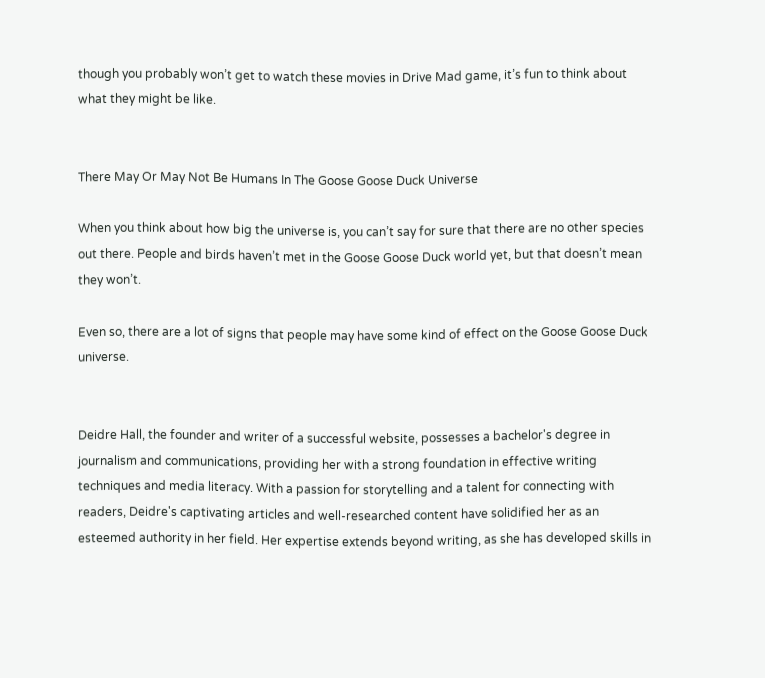though you probably won’t get to watch these movies in Drive Mad game, it’s fun to think about what they might be like.


There May Or May Not Be Humans In The Goose Goose Duck Universe

When you think about how big the universe is, you can’t say for sure that there are no other species out there. People and birds haven’t met in the Goose Goose Duck world yet, but that doesn’t mean they won’t.

Even so, there are a lot of signs that people may have some kind of effect on the Goose Goose Duck universe.


Deidre Hall, the founder and writer of a successful website, possesses a bachelor's degree in journalism and communications, providing her with a strong foundation in effective writing techniques and media literacy. With a passion for storytelling and a talent for connecting with readers, Deidre's captivating articles and well-researched content have solidified her as an esteemed authority in her field. Her expertise extends beyond writing, as she has developed skills in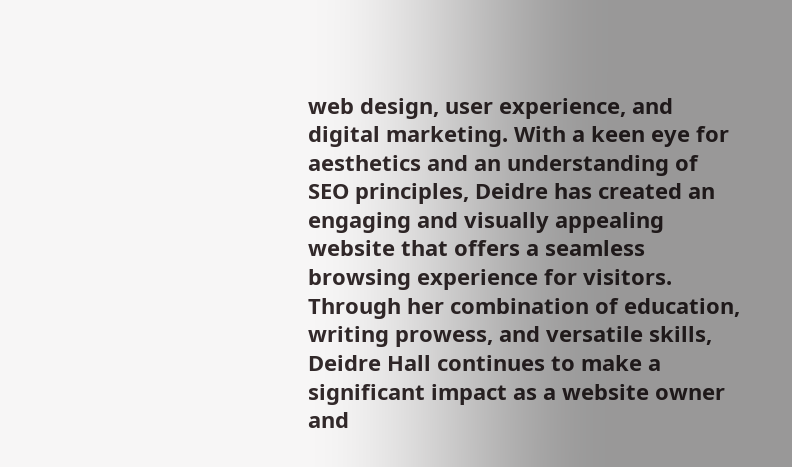web design, user experience, and digital marketing. With a keen eye for aesthetics and an understanding of SEO principles, Deidre has created an engaging and visually appealing website that offers a seamless browsing experience for visitors. Through her combination of education, writing prowess, and versatile skills, Deidre Hall continues to make a significant impact as a website owner and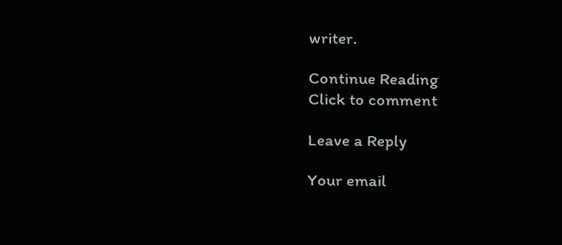writer.

Continue Reading
Click to comment

Leave a Reply

Your email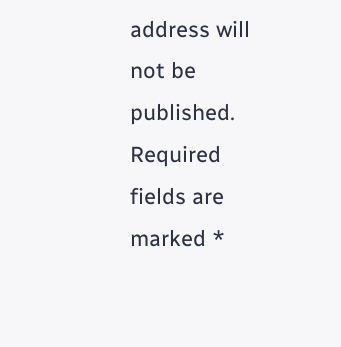address will not be published. Required fields are marked *